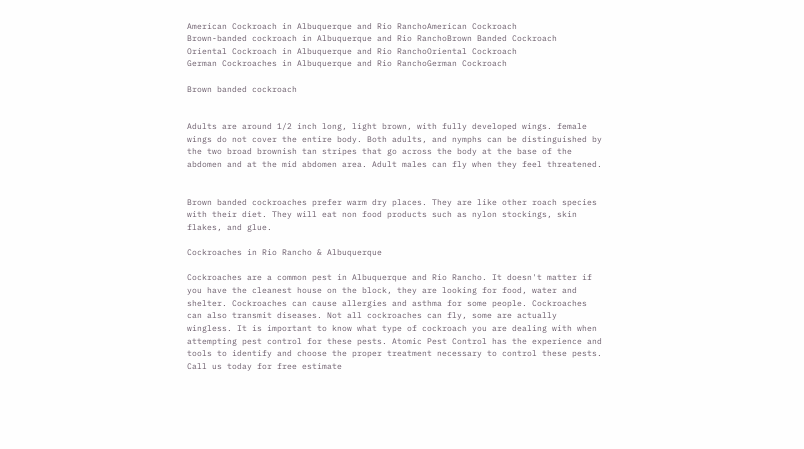American Cockroach in Albuquerque and Rio RanchoAmerican Cockroach
Brown-banded cockroach in Albuquerque and Rio RanchoBrown Banded Cockroach
Oriental Cockroach in Albuquerque and Rio RanchoOriental Cockroach
German Cockroaches in Albuquerque and Rio RanchoGerman Cockroach

Brown banded cockroach


Adults are around 1/2 inch long, light brown, with fully developed wings. female wings do not cover the entire body. Both adults, and nymphs can be distinguished by the two broad brownish tan stripes that go across the body at the base of the abdomen and at the mid abdomen area. Adult males can fly when they feel threatened.


Brown banded cockroaches prefer warm dry places. They are like other roach species with their diet. They will eat non food products such as nylon stockings, skin flakes, and glue.

Cockroaches in Rio Rancho & Albuquerque

Cockroaches are a common pest in Albuquerque and Rio Rancho. It doesn't matter if you have the cleanest house on the block, they are looking for food, water and shelter. Cockroaches can cause allergies and asthma for some people. Cockroaches can also transmit diseases. Not all cockroaches can fly, some are actually wingless. It is important to know what type of cockroach you are dealing with when attempting pest control for these pests. Atomic Pest Control has the experience and tools to identify and choose the proper treatment necessary to control these pests.      Call us today for free estimate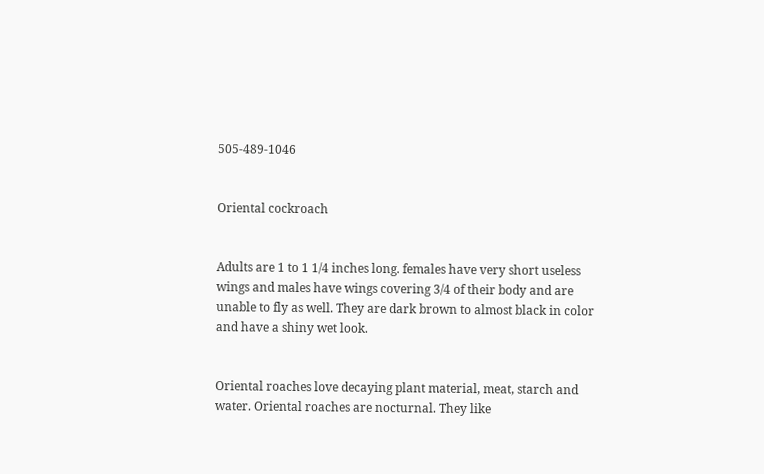505-489-1046


Oriental cockroach


Adults are 1 to 1 1/4 inches long. females have very short useless wings and males have wings covering 3/4 of their body and are unable to fly as well. They are dark brown to almost black in color and have a shiny wet look.


Oriental roaches love decaying plant material, meat, starch and water. Oriental roaches are nocturnal. They like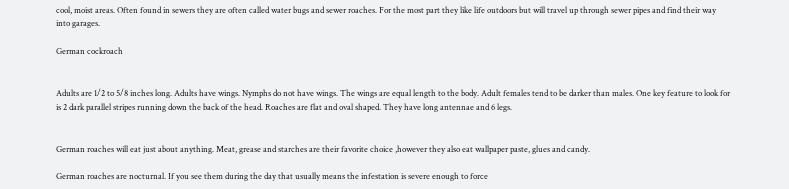cool, moist areas. Often found in sewers they are often called water bugs and sewer roaches. For the most part they like life outdoors but will travel up through sewer pipes and find their way into garages.

German cockroach


Adults are 1/2 to 5/8 inches long. Adults have wings. Nymphs do not have wings. The wings are equal length to the body. Adult females tend to be darker than males. One key feature to look for is 2 dark parallel stripes running down the back of the head. Roaches are flat and oval shaped. They have long antennae and 6 legs.


German roaches will eat just about anything. Meat, grease and starches are their favorite choice ,however they also eat wallpaper paste, glues and candy.

German roaches are nocturnal. If you see them during the day that usually means the infestation is severe enough to force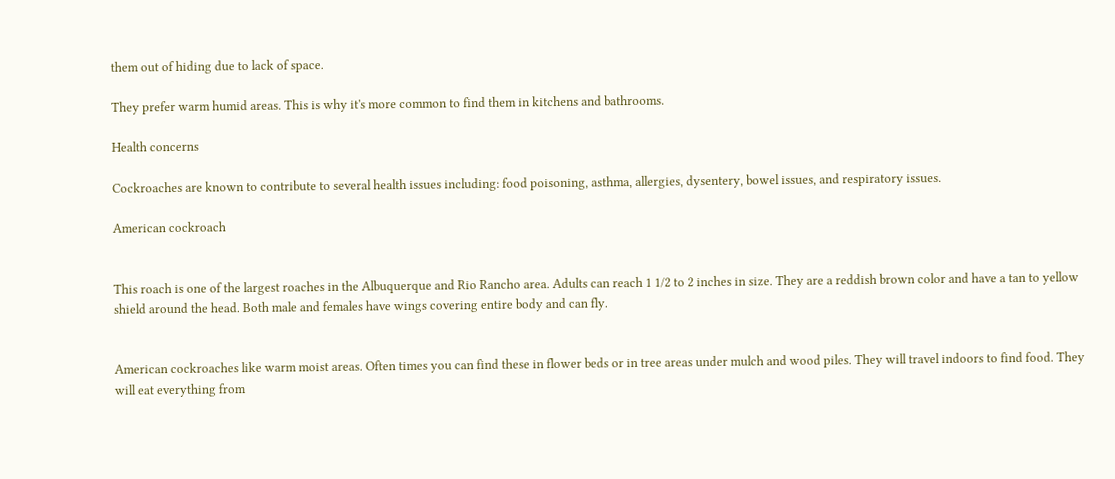them out of hiding due to lack of space.

They prefer warm humid areas. This is why it's more common to find them in kitchens and bathrooms.

Health concerns

Cockroaches are known to contribute to several health issues including: food poisoning, asthma, allergies, dysentery, bowel issues, and respiratory issues.

American cockroach


This roach is one of the largest roaches in the Albuquerque and Rio Rancho area. Adults can reach 1 1/2 to 2 inches in size. They are a reddish brown color and have a tan to yellow shield around the head. Both male and females have wings covering entire body and can fly.


American cockroaches like warm moist areas. Often times you can find these in flower beds or in tree areas under mulch and wood piles. They will travel indoors to find food. They will eat everything from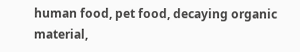human food, pet food, decaying organic material,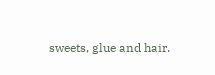sweets, glue and hair.